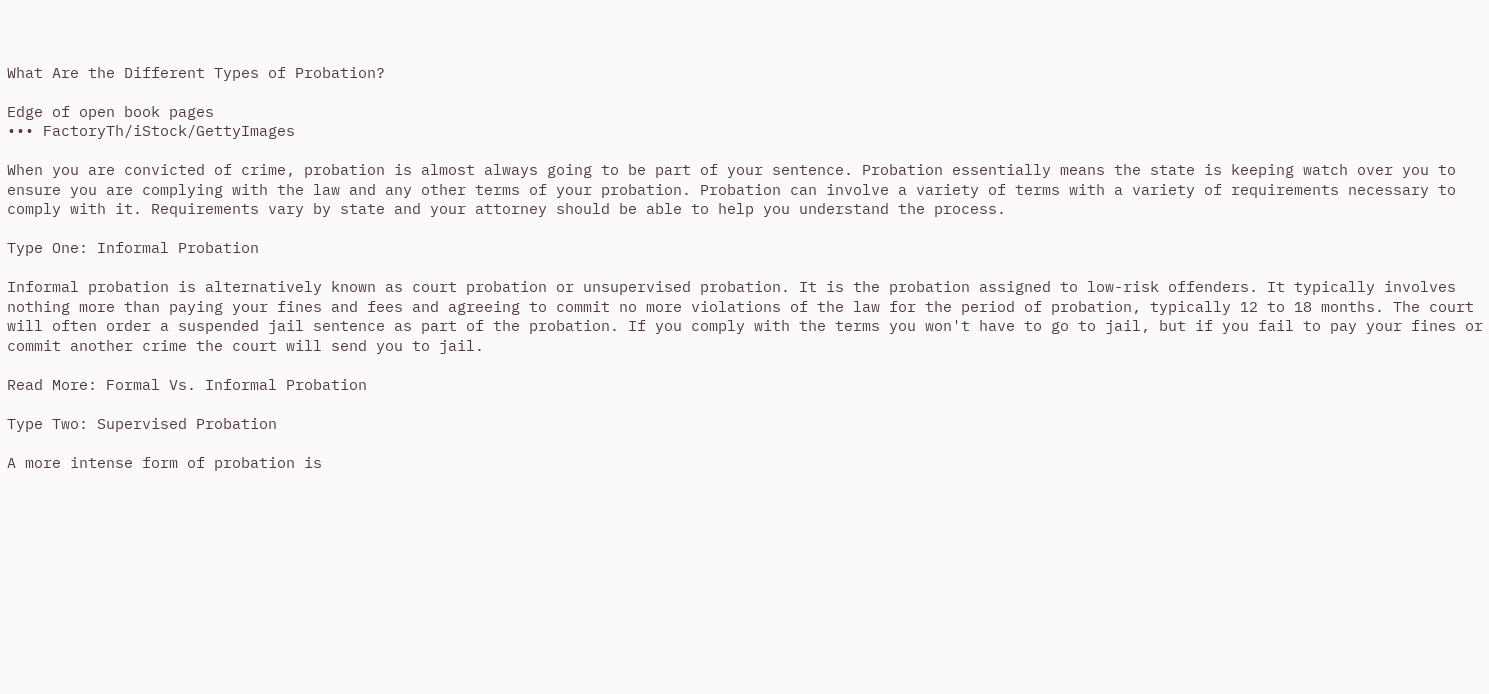What Are the Different Types of Probation?

Edge of open book pages
••• FactoryTh/iStock/GettyImages

When you are convicted of crime, probation is almost always going to be part of your sentence. Probation essentially means the state is keeping watch over you to ensure you are complying with the law and any other terms of your probation. Probation can involve a variety of terms with a variety of requirements necessary to comply with it. Requirements vary by state and your attorney should be able to help you understand the process.

Type One: Informal Probation

Informal probation is alternatively known as court probation or unsupervised probation. It is the probation assigned to low-risk offenders. It typically involves nothing more than paying your fines and fees and agreeing to commit no more violations of the law for the period of probation, typically 12 to 18 months. The court will often order a suspended jail sentence as part of the probation. If you comply with the terms you won't have to go to jail, but if you fail to pay your fines or commit another crime the court will send you to jail.

Read More: Formal Vs. Informal Probation

Type Two: Supervised Probation

A more intense form of probation is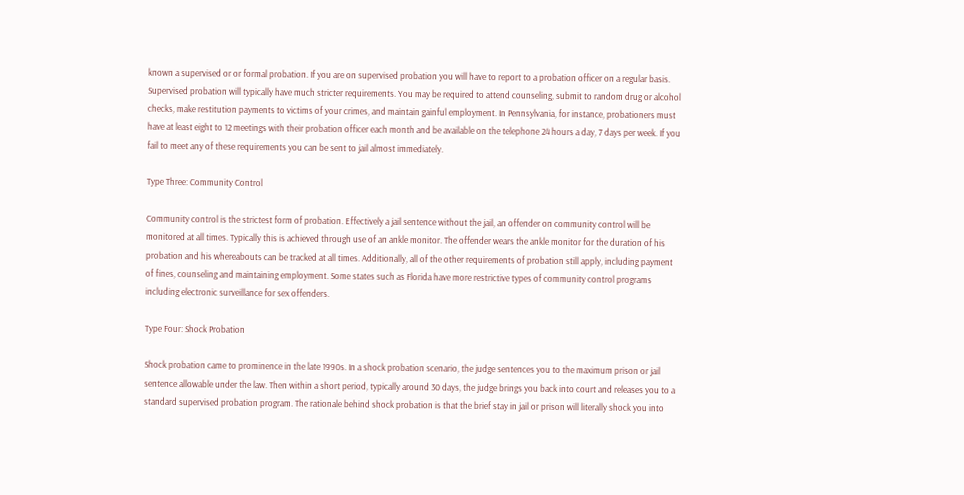known a supervised or or formal probation. If you are on supervised probation you will have to report to a probation officer on a regular basis. Supervised probation will typically have much stricter requirements. You may be required to attend counseling, submit to random drug or alcohol checks, make restitution payments to victims of your crimes, and maintain gainful employment. In Pennsylvania, for instance, probationers must have at least eight to 12 meetings with their probation officer each month and be available on the telephone 24 hours a day, 7 days per week. If you fail to meet any of these requirements you can be sent to jail almost immediately.

Type Three: Community Control

Community control is the strictest form of probation. Effectively a jail sentence without the jail, an offender on community control will be monitored at all times. Typically this is achieved through use of an ankle monitor. The offender wears the ankle monitor for the duration of his probation and his whereabouts can be tracked at all times. Additionally, all of the other requirements of probation still apply, including payment of fines, counseling and maintaining employment. Some states such as Florida have more restrictive types of community control programs including electronic surveillance for sex offenders.

Type Four: Shock Probation

Shock probation came to prominence in the late 1990s. In a shock probation scenario, the judge sentences you to the maximum prison or jail sentence allowable under the law. Then within a short period, typically around 30 days, the judge brings you back into court and releases you to a standard supervised probation program. The rationale behind shock probation is that the brief stay in jail or prison will literally shock you into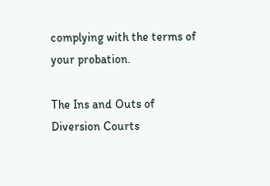complying with the terms of your probation.

The Ins and Outs of Diversion Courts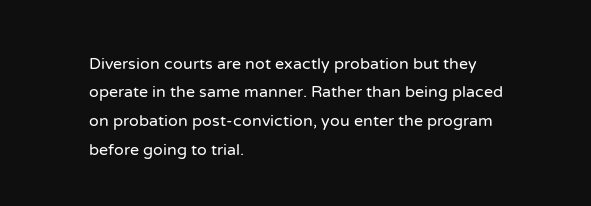Diversion courts are not exactly probation but they operate in the same manner. Rather than being placed on probation post-conviction, you enter the program before going to trial.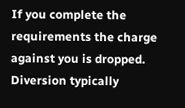If you complete the requirements the charge against you is dropped. Diversion typically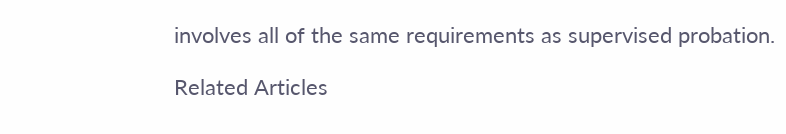involves all of the same requirements as supervised probation.

Related Articles